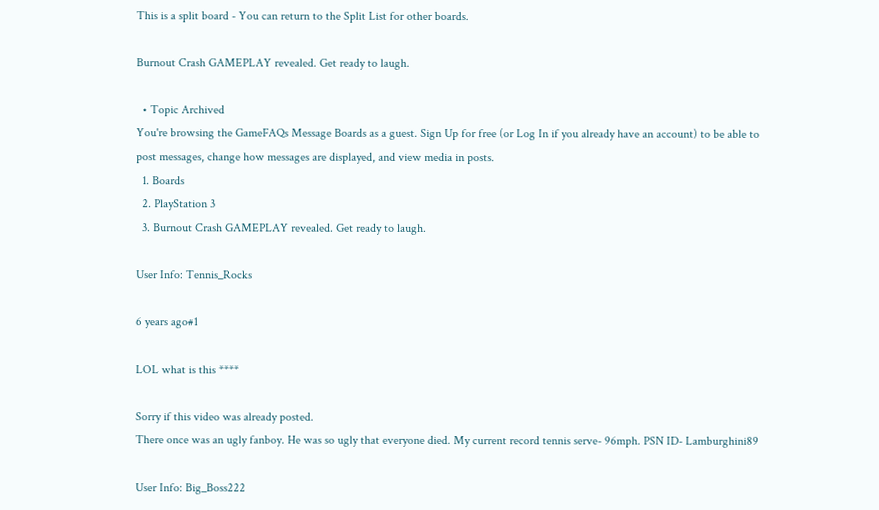This is a split board - You can return to the Split List for other boards.

Burnout Crash GAMEPLAY revealed. Get ready to laugh.

  • Topic Archived
You're browsing the GameFAQs Message Boards as a guest. Sign Up for free (or Log In if you already have an account) to be able to post messages, change how messages are displayed, and view media in posts.
  1. Boards
  2. PlayStation 3
  3. Burnout Crash GAMEPLAY revealed. Get ready to laugh.

User Info: Tennis_Rocks

6 years ago#1

LOL what is this ****

Sorry if this video was already posted.
There once was an ugly fanboy. He was so ugly that everyone died. My current record tennis serve- 96mph. PSN ID- Lamburghini89

User Info: Big_Boss222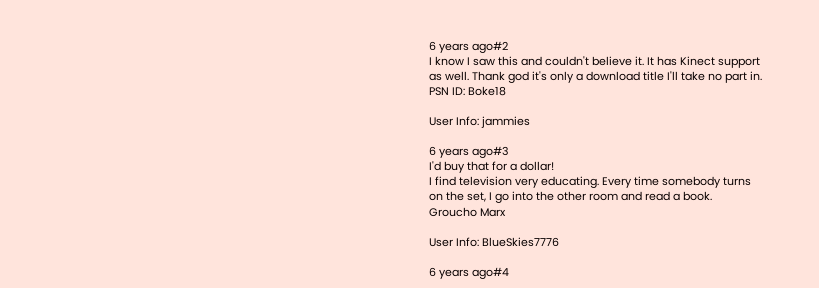6 years ago#2
I know I saw this and couldn't believe it. It has Kinect support as well. Thank god it's only a download title I'll take no part in.
PSN ID: Boke18

User Info: jammies

6 years ago#3
I'd buy that for a dollar!
I find television very educating. Every time somebody turns on the set, I go into the other room and read a book.
Groucho Marx

User Info: BlueSkies7776

6 years ago#4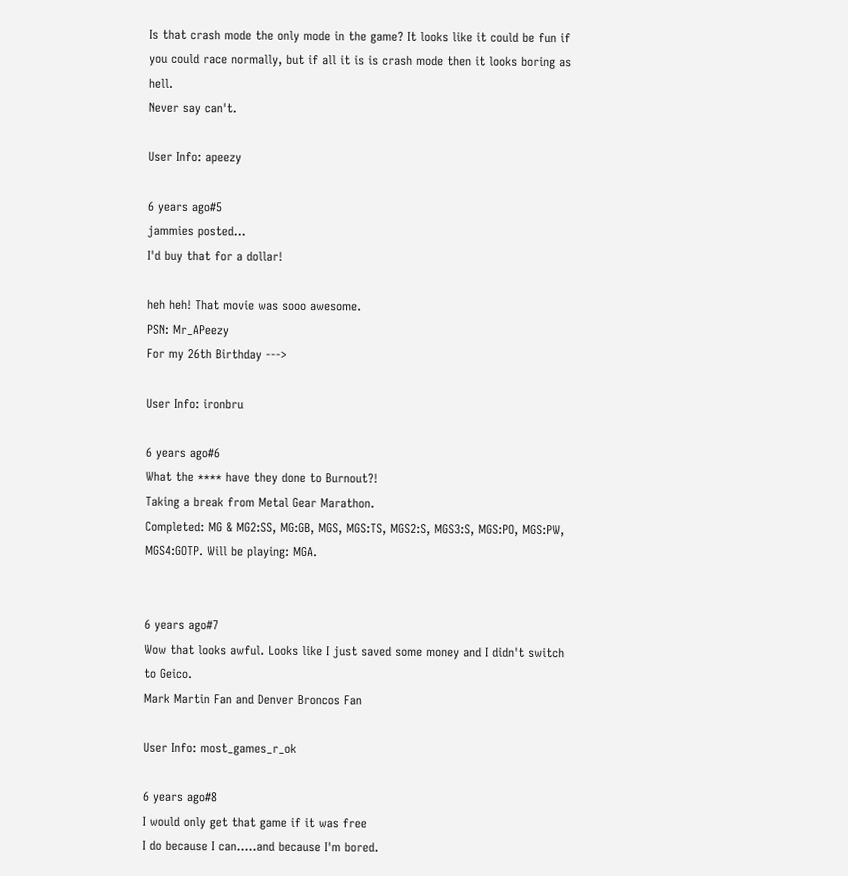Is that crash mode the only mode in the game? It looks like it could be fun if you could race normally, but if all it is is crash mode then it looks boring as hell.
Never say can't.

User Info: apeezy

6 years ago#5
jammies posted...
I'd buy that for a dollar!

heh heh! That movie was sooo awesome.
PSN: Mr_APeezy
For my 26th Birthday --->

User Info: ironbru

6 years ago#6
What the **** have they done to Burnout?!
Taking a break from Metal Gear Marathon.
Completed: MG & MG2:SS, MG:GB, MGS, MGS:TS, MGS2:S, MGS3:S, MGS:PO, MGS:PW, MGS4:GOTP. Will be playing: MGA.


6 years ago#7
Wow that looks awful. Looks like I just saved some money and I didn't switch to Geico.
Mark Martin Fan and Denver Broncos Fan

User Info: most_games_r_ok

6 years ago#8
I would only get that game if it was free
I do because I can.....and because I'm bored.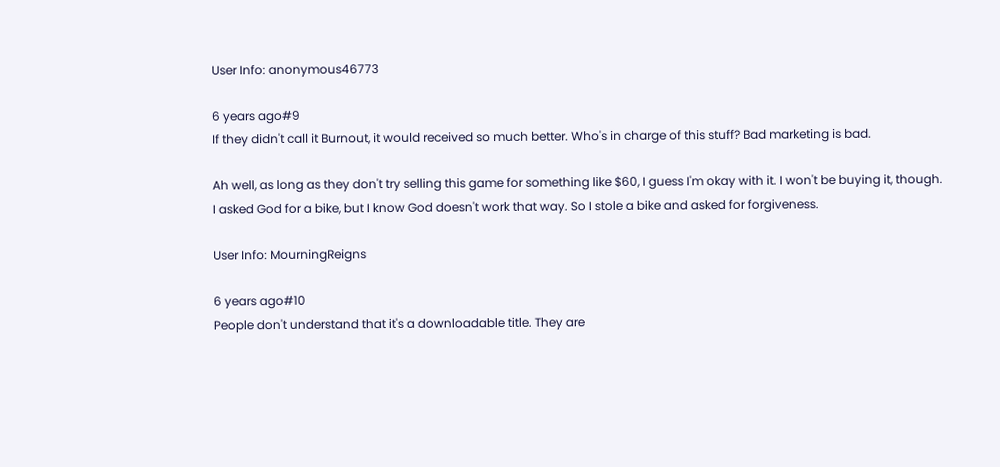User Info: anonymous46773

6 years ago#9
If they didn't call it Burnout, it would received so much better. Who's in charge of this stuff? Bad marketing is bad.

Ah well, as long as they don't try selling this game for something like $60, I guess I'm okay with it. I won't be buying it, though.
I asked God for a bike, but I know God doesn't work that way. So I stole a bike and asked for forgiveness.

User Info: MourningReigns

6 years ago#10
People don't understand that it's a downloadable title. They are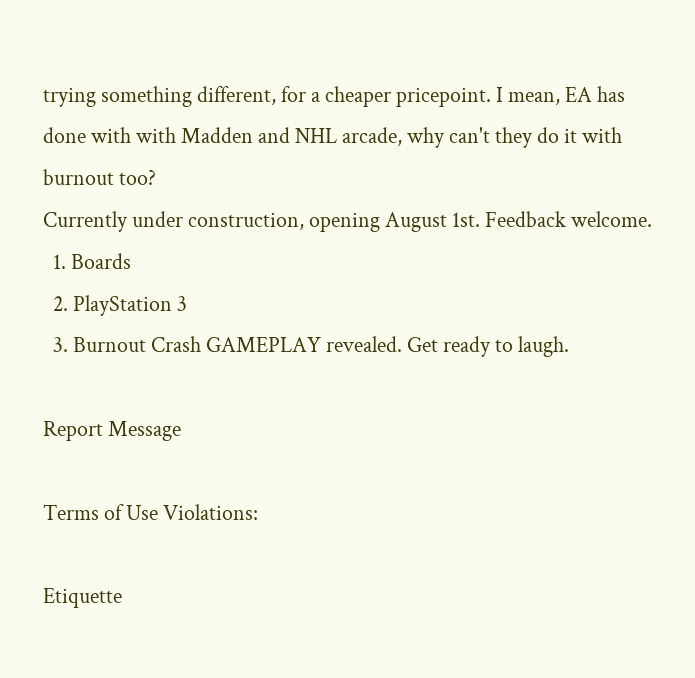trying something different, for a cheaper pricepoint. I mean, EA has done with with Madden and NHL arcade, why can't they do it with burnout too?
Currently under construction, opening August 1st. Feedback welcome.
  1. Boards
  2. PlayStation 3
  3. Burnout Crash GAMEPLAY revealed. Get ready to laugh.

Report Message

Terms of Use Violations:

Etiquette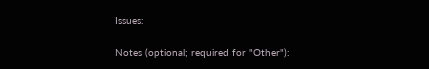Issues:

Notes (optional; required for "Other"):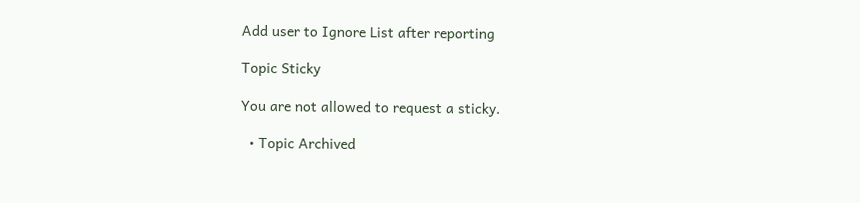Add user to Ignore List after reporting

Topic Sticky

You are not allowed to request a sticky.

  • Topic Archived